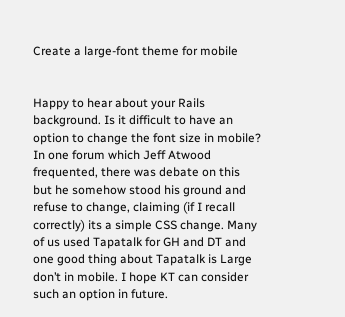Create a large-font theme for mobile


Happy to hear about your Rails background. Is it difficult to have an option to change the font size in mobile? In one forum which Jeff Atwood frequented, there was debate on this but he somehow stood his ground and refuse to change, claiming (if I recall correctly) its a simple CSS change. Many of us used Tapatalk for GH and DT and one good thing about Tapatalk is Large don’t in mobile. I hope KT can consider such an option in future.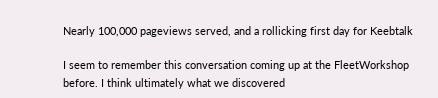Nearly 100,000 pageviews served, and a rollicking first day for Keebtalk

I seem to remember this conversation coming up at the FleetWorkshop before. I think ultimately what we discovered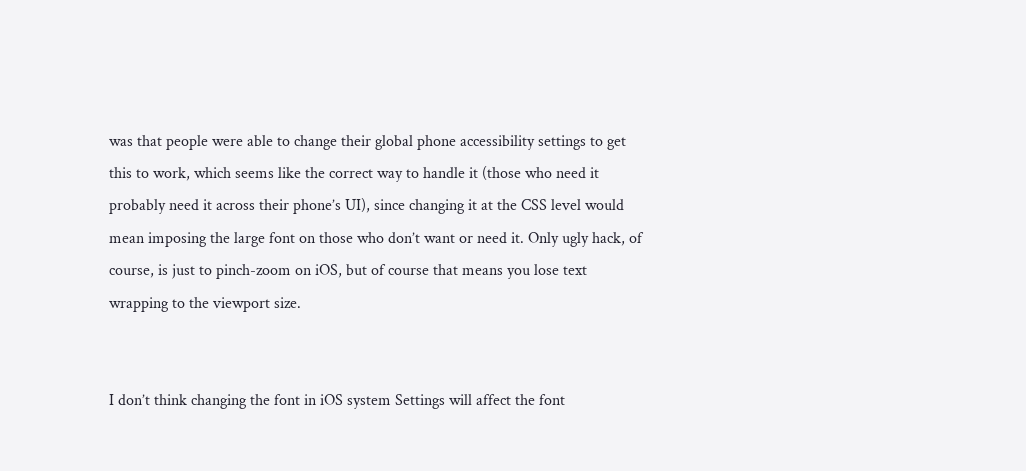was that people were able to change their global phone accessibility settings to get this to work, which seems like the correct way to handle it (those who need it probably need it across their phone’s UI), since changing it at the CSS level would mean imposing the large font on those who don’t want or need it. Only ugly hack, of course, is just to pinch-zoom on iOS, but of course that means you lose text wrapping to the viewport size.


I don’t think changing the font in iOS system Settings will affect the font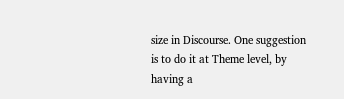size in Discourse. One suggestion is to do it at Theme level, by having a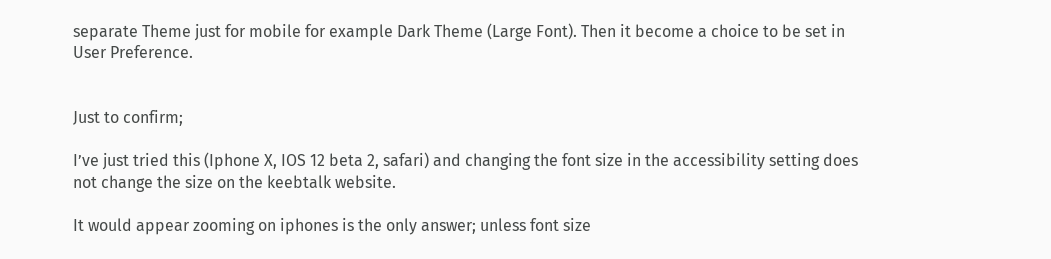separate Theme just for mobile for example Dark Theme (Large Font). Then it become a choice to be set in User Preference.


Just to confirm;

I’ve just tried this (Iphone X, IOS 12 beta 2, safari) and changing the font size in the accessibility setting does not change the size on the keebtalk website.

It would appear zooming on iphones is the only answer; unless font size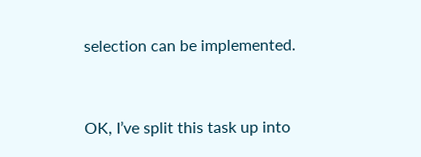selection can be implemented.


OK, I’ve split this task up into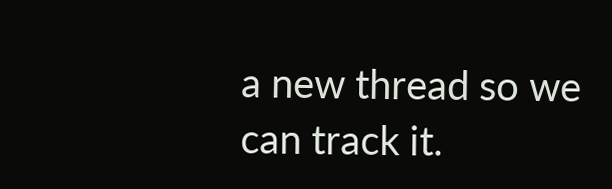a new thread so we can track it.